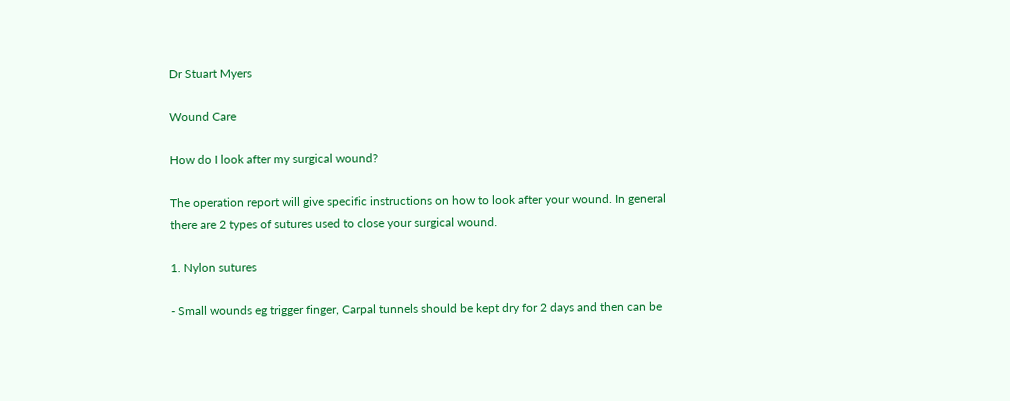Dr Stuart Myers

Wound Care

How do I look after my surgical wound?

The operation report will give specific instructions on how to look after your wound. In general there are 2 types of sutures used to close your surgical wound.

1. Nylon sutures

- Small wounds eg trigger finger, Carpal tunnels should be kept dry for 2 days and then can be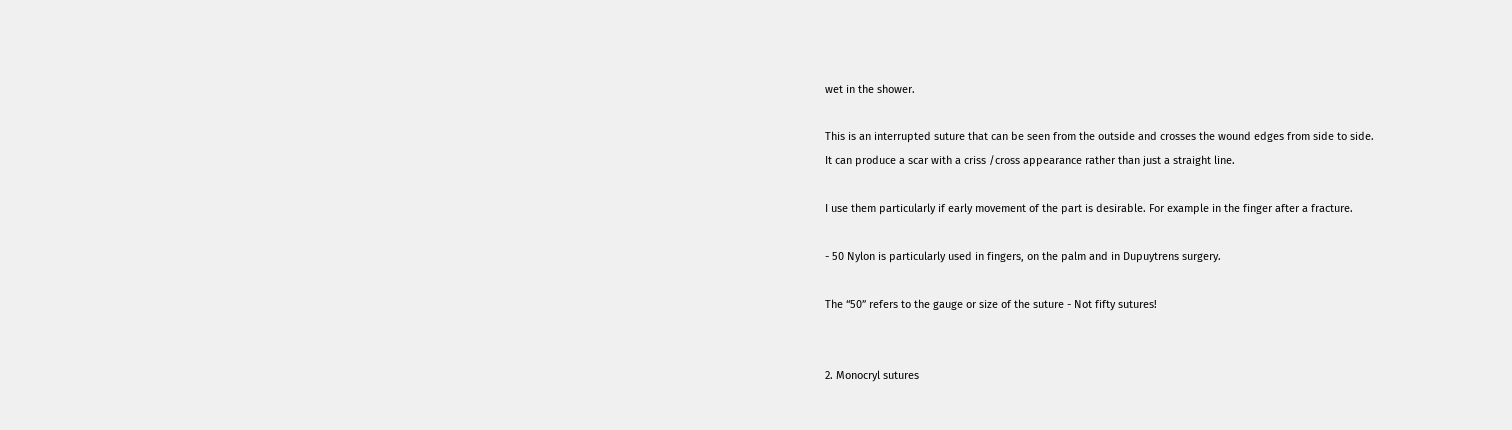wet in the shower.

This is an interrupted suture that can be seen from the outside and crosses the wound edges from side to side.
It can produce a scar with a criss /cross appearance rather than just a straight line.

I use them particularly if early movement of the part is desirable. For example in the finger after a fracture.

- 50 Nylon is particularly used in fingers, on the palm and in Dupuytrens surgery.

The “50” refers to the gauge or size of the suture - Not fifty sutures!


2. Monocryl sutures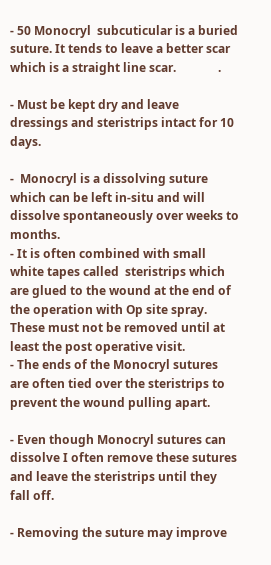- 50 Monocryl  subcuticular is a buried suture. It tends to leave a better scar which is a straight line scar.              .

- Must be kept dry and leave dressings and steristrips intact for 10 days.

-  Monocryl is a dissolving suture which can be left in-situ and will  dissolve spontaneously over weeks to months.
- It is often combined with small white tapes called  steristrips which are glued to the wound at the end of the operation with Op site spray. These must not be removed until at least the post operative visit.
- The ends of the Monocryl sutures are often tied over the steristrips to prevent the wound pulling apart.

- Even though Monocryl sutures can dissolve I often remove these sutures and leave the steristrips until they fall off.

- Removing the suture may improve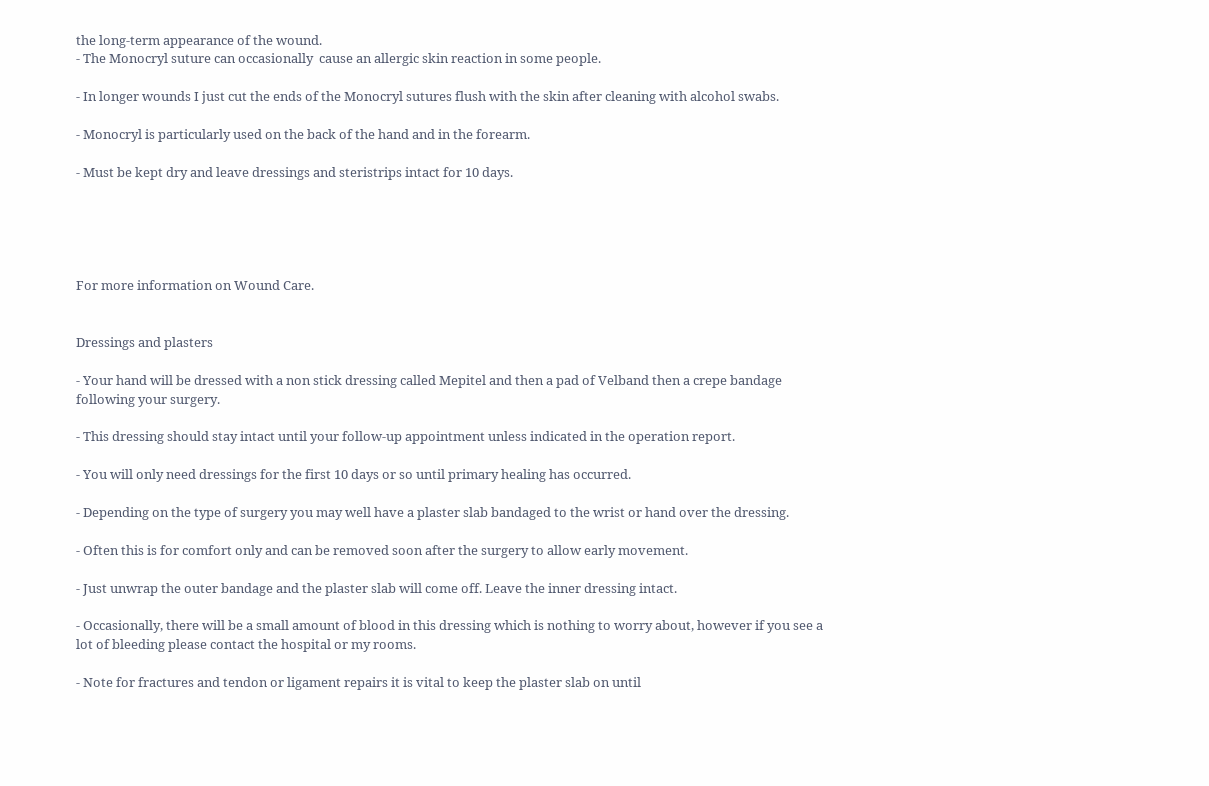the long-term appearance of the wound.
- The Monocryl suture can occasionally  cause an allergic skin reaction in some people.

- In longer wounds I just cut the ends of the Monocryl sutures flush with the skin after cleaning with alcohol swabs.

- Monocryl is particularly used on the back of the hand and in the forearm.

- Must be kept dry and leave dressings and steristrips intact for 10 days.





For more information on Wound Care.


Dressings and plasters

- Your hand will be dressed with a non stick dressing called Mepitel and then a pad of Velband then a crepe bandage following your surgery.

- This dressing should stay intact until your follow-up appointment unless indicated in the operation report.

- You will only need dressings for the first 10 days or so until primary healing has occurred.

- Depending on the type of surgery you may well have a plaster slab bandaged to the wrist or hand over the dressing.

- Often this is for comfort only and can be removed soon after the surgery to allow early movement.

- Just unwrap the outer bandage and the plaster slab will come off. Leave the inner dressing intact.

- Occasionally, there will be a small amount of blood in this dressing which is nothing to worry about, however if you see a lot of bleeding please contact the hospital or my rooms.

- Note for fractures and tendon or ligament repairs it is vital to keep the plaster slab on until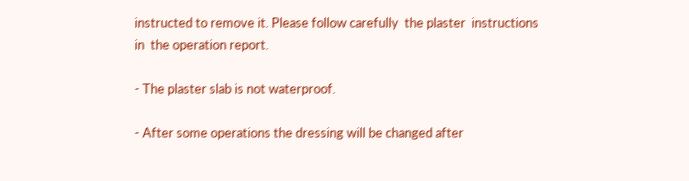instructed to remove it. Please follow carefully  the plaster  instructions in  the operation report.

- The plaster slab is not waterproof.

- After some operations the dressing will be changed after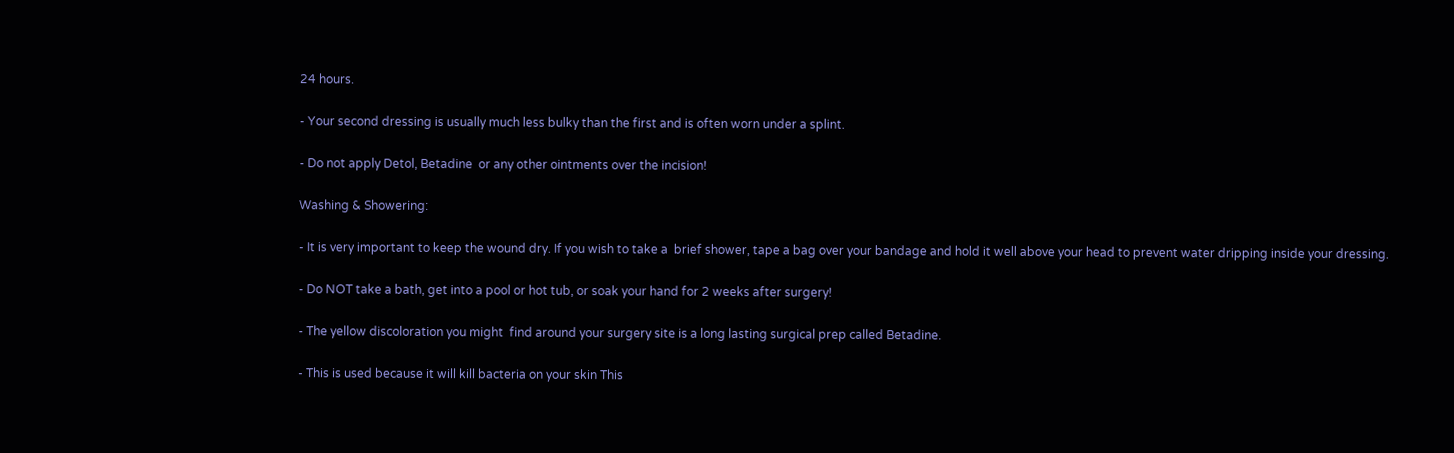24 hours.

- Your second dressing is usually much less bulky than the first and is often worn under a splint.

- Do not apply Detol, Betadine  or any other ointments over the incision!

Washing & Showering:

- It is very important to keep the wound dry. If you wish to take a  brief shower, tape a bag over your bandage and hold it well above your head to prevent water dripping inside your dressing.

- Do NOT take a bath, get into a pool or hot tub, or soak your hand for 2 weeks after surgery!

- The yellow discoloration you might  find around your surgery site is a long lasting surgical prep called Betadine.

- This is used because it will kill bacteria on your skin This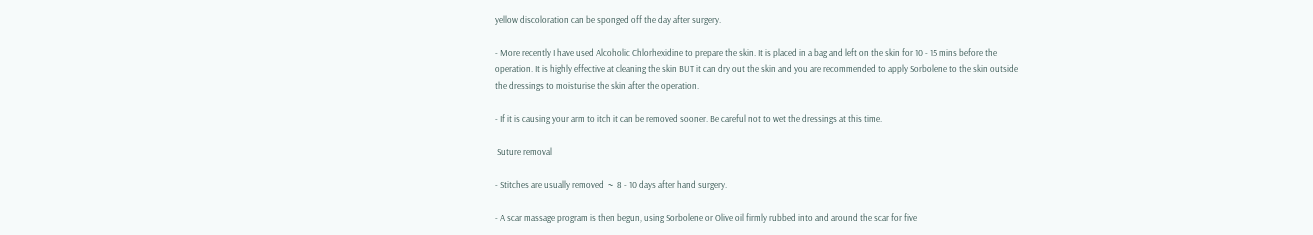yellow discoloration can be sponged off the day after surgery.

- More recently I have used Alcoholic Chlorhexidine to prepare the skin. It is placed in a bag and left on the skin for 10 - 15 mins before the operation. It is highly effective at cleaning the skin BUT it can dry out the skin and you are recommended to apply Sorbolene to the skin outside the dressings to moisturise the skin after the operation.

- If it is causing your arm to itch it can be removed sooner. Be careful not to wet the dressings at this time.

 Suture removal

- Stitches are usually removed  ~  8 - 10 days after hand surgery.

- A scar massage program is then begun, using Sorbolene or Olive oil firmly rubbed into and around the scar for five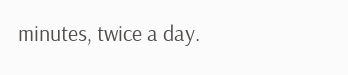minutes, twice a day.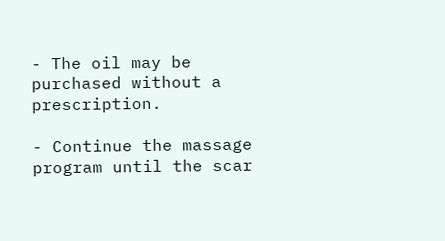- The oil may be purchased without a prescription.

- Continue the massage program until the scar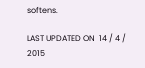softens.

LAST UPDATED ON  14 / 4 / 2015